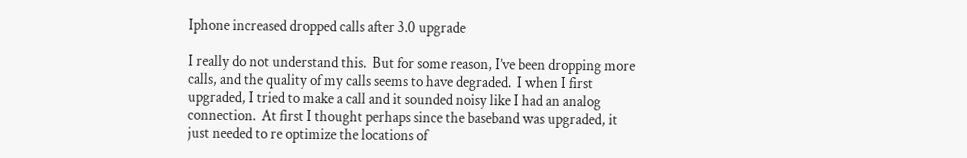Iphone increased dropped calls after 3.0 upgrade

I really do not understand this.  But for some reason, I’ve been dropping more calls, and the quality of my calls seems to have degraded.  I when I first upgraded, I tried to make a call and it sounded noisy like I had an analog connection.  At first I thought perhaps since the baseband was upgraded, it just needed to re optimize the locations of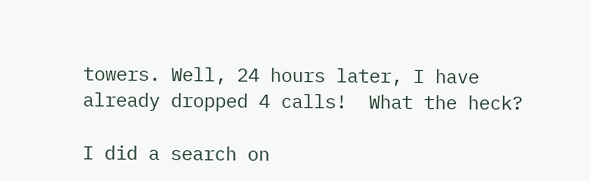towers. Well, 24 hours later, I have already dropped 4 calls!  What the heck?

I did a search on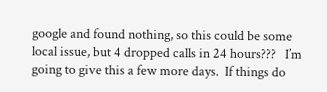google and found nothing, so this could be some local issue, but 4 dropped calls in 24 hours???   I’m going to give this a few more days.  If things do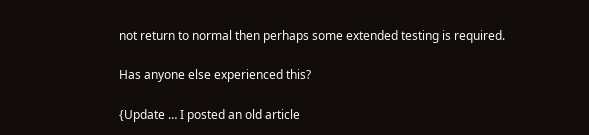not return to normal then perhaps some extended testing is required.

Has anyone else experienced this?

{Update … I posted an old article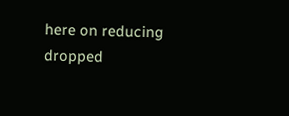here on reducing dropped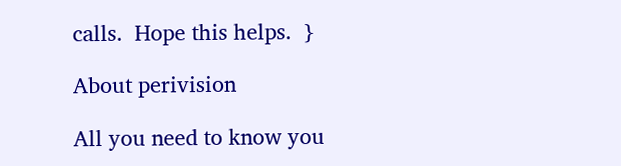calls.  Hope this helps.  }

About perivision

All you need to know you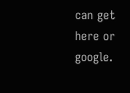can get here or google.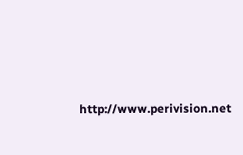http://www.perivision.net